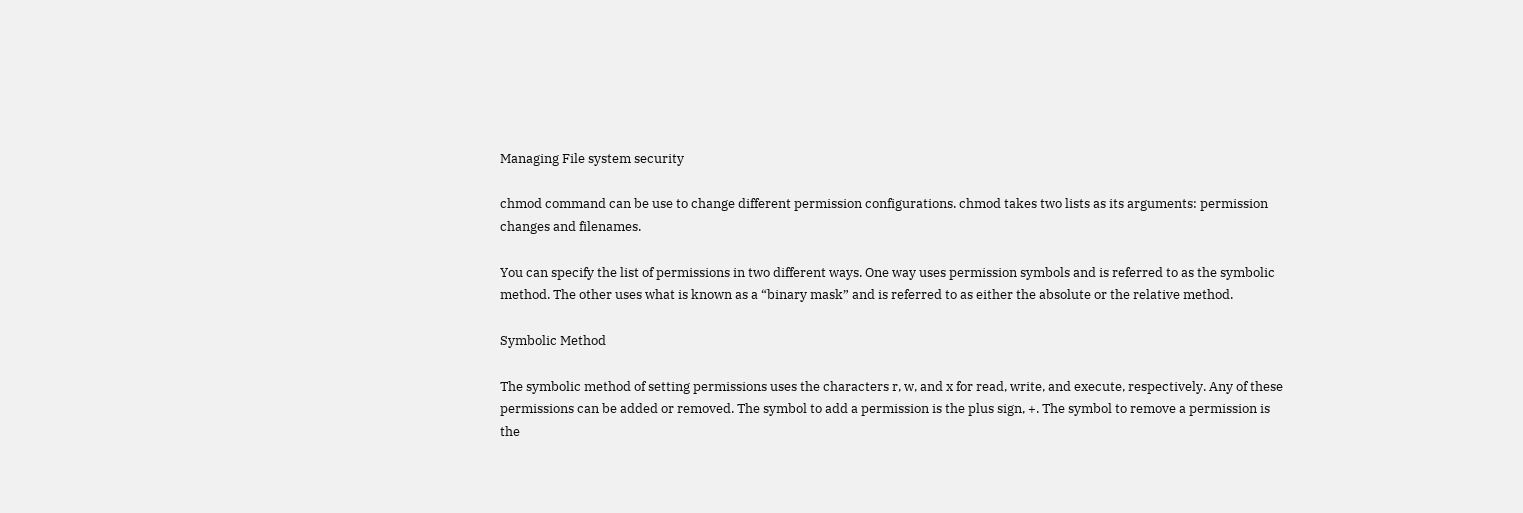Managing File system security

chmod command can be use to change different permission configurations. chmod takes two lists as its arguments: permission changes and filenames.

You can specify the list of permissions in two different ways. One way uses permission symbols and is referred to as the symbolic method. The other uses what is known as a “binary mask” and is referred to as either the absolute or the relative method.

Symbolic Method

The symbolic method of setting permissions uses the characters r, w, and x for read, write, and execute, respectively. Any of these permissions can be added or removed. The symbol to add a permission is the plus sign, +. The symbol to remove a permission is the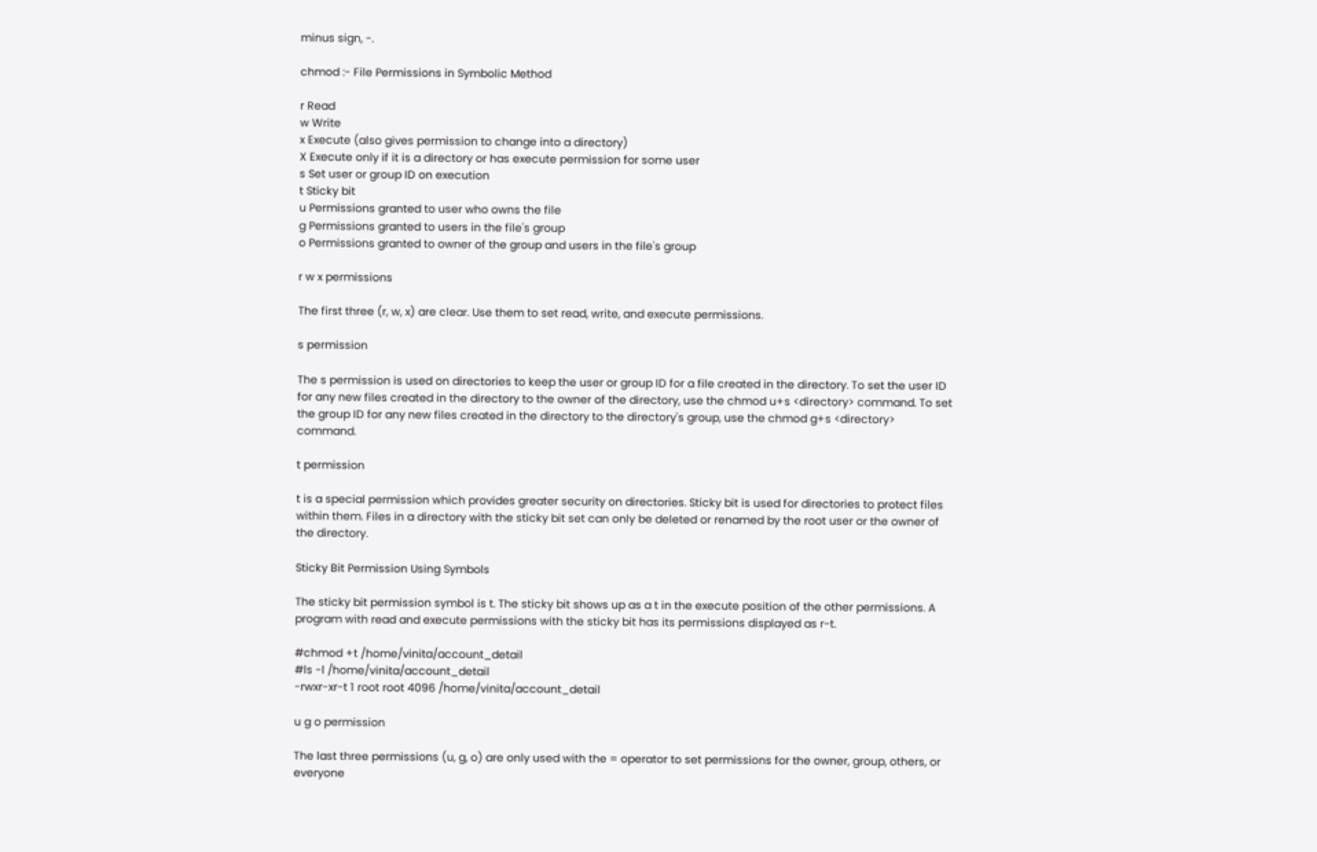minus sign, -.

chmod :- File Permissions in Symbolic Method

r Read
w Write
x Execute (also gives permission to change into a directory)
X Execute only if it is a directory or has execute permission for some user
s Set user or group ID on execution
t Sticky bit
u Permissions granted to user who owns the file
g Permissions granted to users in the file's group
o Permissions granted to owner of the group and users in the file's group

r w x permissions

The first three (r, w, x) are clear. Use them to set read, write, and execute permissions.

s permission

The s permission is used on directories to keep the user or group ID for a file created in the directory. To set the user ID for any new files created in the directory to the owner of the directory, use the chmod u+s <directory> command. To set the group ID for any new files created in the directory to the directory's group, use the chmod g+s <directory> command.

t permission

t is a special permission which provides greater security on directories. Sticky bit is used for directories to protect files within them. Files in a directory with the sticky bit set can only be deleted or renamed by the root user or the owner of the directory.

Sticky Bit Permission Using Symbols

The sticky bit permission symbol is t. The sticky bit shows up as a t in the execute position of the other permissions. A program with read and execute permissions with the sticky bit has its permissions displayed as r-t.

#chmod +t /home/vinita/account_detail
#ls -l /home/vinita/account_detail
-rwxr-xr-t 1 root root 4096 /home/vinita/account_detail

u g o permission

The last three permissions (u, g, o) are only used with the = operator to set permissions for the owner, group, others, or everyone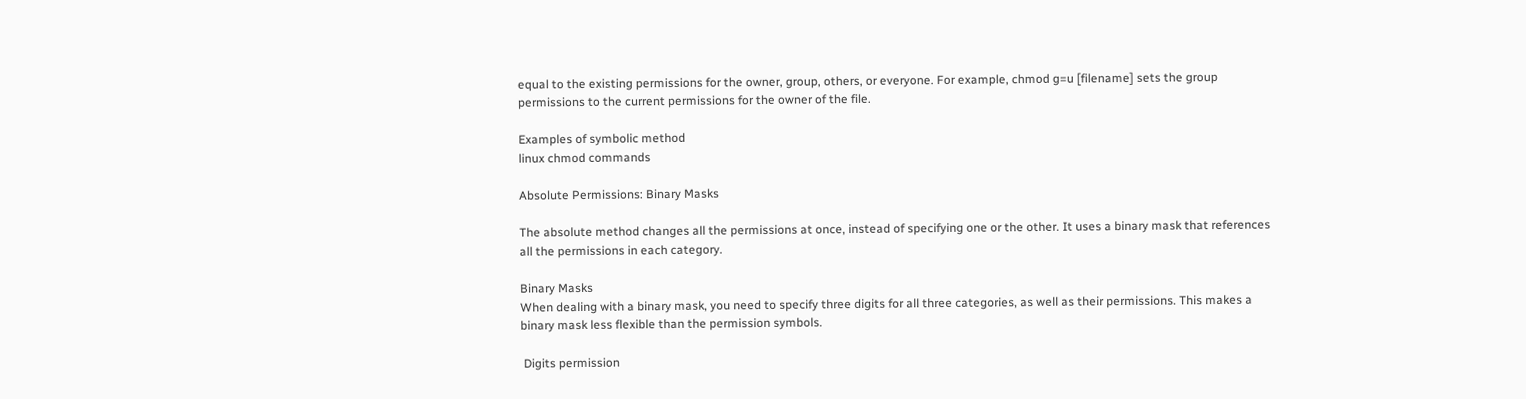equal to the existing permissions for the owner, group, others, or everyone. For example, chmod g=u [filename] sets the group permissions to the current permissions for the owner of the file.

Examples of symbolic method
linux chmod commands

Absolute Permissions: Binary Masks

The absolute method changes all the permissions at once, instead of specifying one or the other. It uses a binary mask that references all the permissions in each category.

Binary Masks
When dealing with a binary mask, you need to specify three digits for all three categories, as well as their permissions. This makes a binary mask less flexible than the permission symbols.

 Digits permission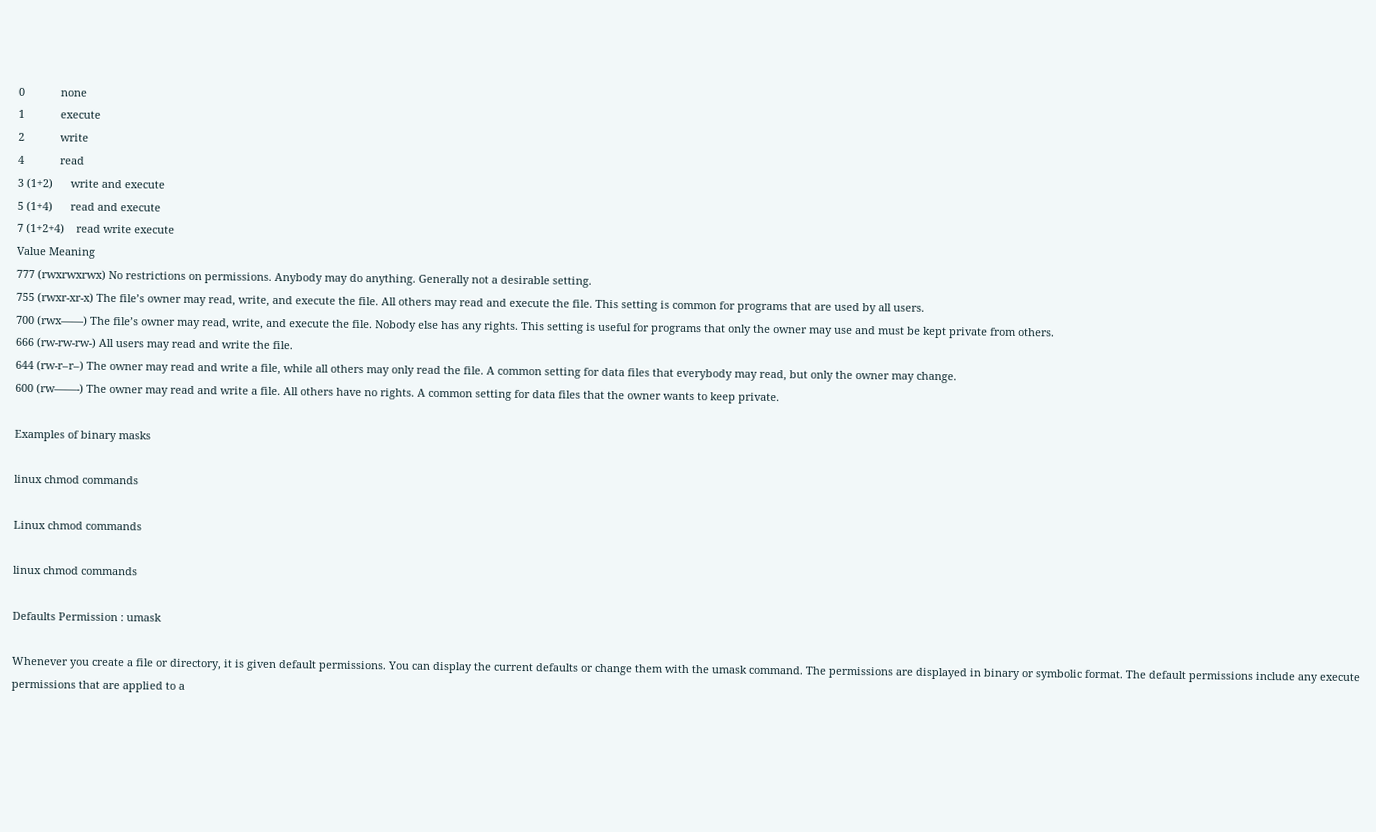0            none
1            execute
2            write
4            read
3 (1+2)      write and execute
5 (1+4)      read and execute
7 (1+2+4)    read write execute
Value Meaning
777 (rwxrwxrwx) No restrictions on permissions. Anybody may do anything. Generally not a desirable setting.
755 (rwxr-xr-x) The file’s owner may read, write, and execute the file. All others may read and execute the file. This setting is common for programs that are used by all users.
700 (rwx——) The file’s owner may read, write, and execute the file. Nobody else has any rights. This setting is useful for programs that only the owner may use and must be kept private from others.
666 (rw-rw-rw-) All users may read and write the file.
644 (rw-r–r–) The owner may read and write a file, while all others may only read the file. A common setting for data files that everybody may read, but only the owner may change.
600 (rw——-) The owner may read and write a file. All others have no rights. A common setting for data files that the owner wants to keep private.

Examples of binary masks

linux chmod commands

Linux chmod commands

linux chmod commands

Defaults Permission : umask

Whenever you create a file or directory, it is given default permissions. You can display the current defaults or change them with the umask command. The permissions are displayed in binary or symbolic format. The default permissions include any execute permissions that are applied to a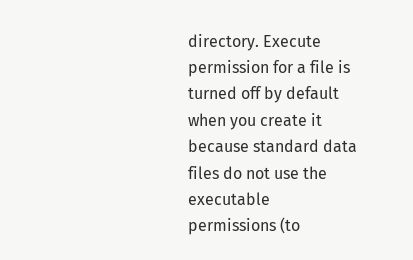directory. Execute permission for a file is turned off by default when you create it because standard data files do not use the executable permissions (to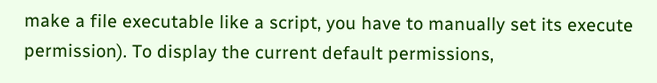make a file executable like a script, you have to manually set its execute permission). To display the current default permissions,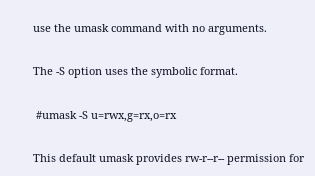use the umask command with no arguments.

The -S option uses the symbolic format.

 #umask -S u=rwx,g=rx,o=rx

This default umask provides rw-r--r-- permission for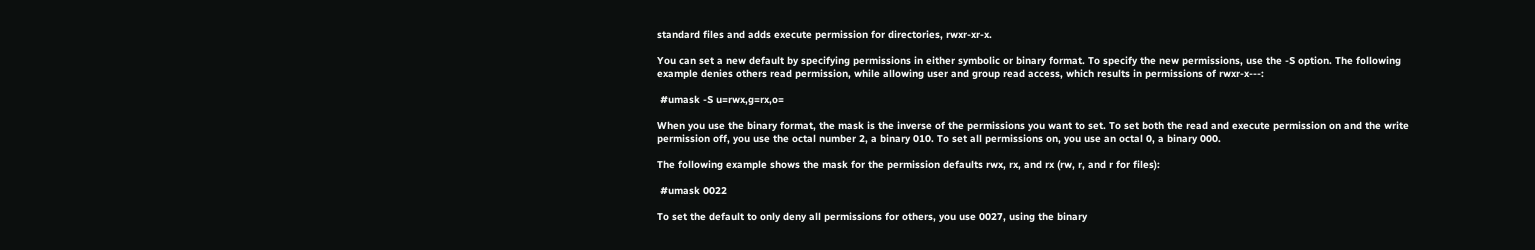standard files and adds execute permission for directories, rwxr-xr-x.

You can set a new default by specifying permissions in either symbolic or binary format. To specify the new permissions, use the -S option. The following example denies others read permission, while allowing user and group read access, which results in permissions of rwxr-x---:

 #umask -S u=rwx,g=rx,o=

When you use the binary format, the mask is the inverse of the permissions you want to set. To set both the read and execute permission on and the write permission off, you use the octal number 2, a binary 010. To set all permissions on, you use an octal 0, a binary 000.

The following example shows the mask for the permission defaults rwx, rx, and rx (rw, r, and r for files):

 #umask 0022

To set the default to only deny all permissions for others, you use 0027, using the binary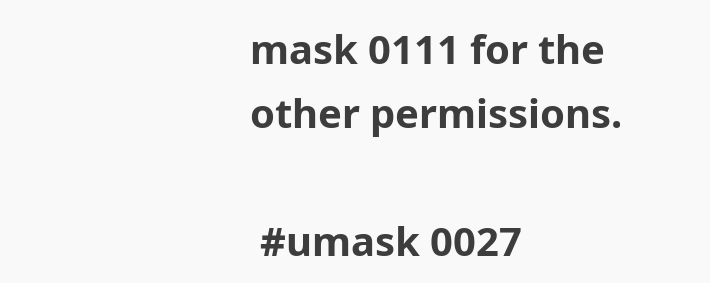mask 0111 for the other permissions.

 #umask 0027